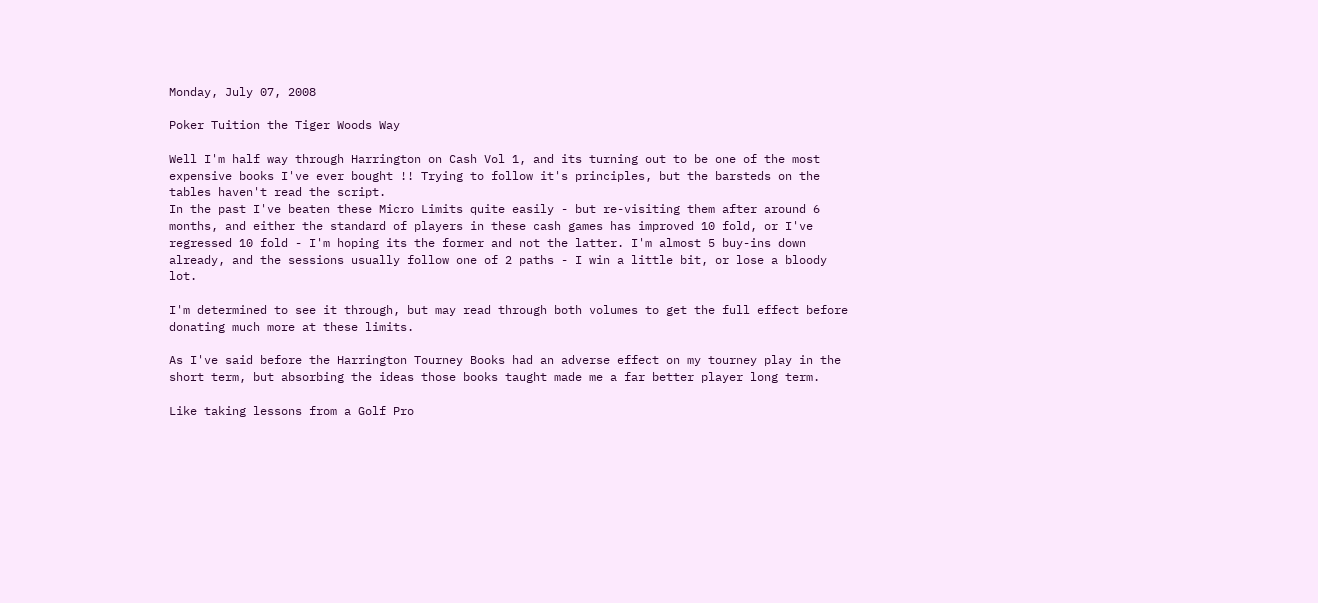Monday, July 07, 2008

Poker Tuition the Tiger Woods Way

Well I'm half way through Harrington on Cash Vol 1, and its turning out to be one of the most expensive books I've ever bought !! Trying to follow it's principles, but the barsteds on the tables haven't read the script.
In the past I've beaten these Micro Limits quite easily - but re-visiting them after around 6 months, and either the standard of players in these cash games has improved 10 fold, or I've regressed 10 fold - I'm hoping its the former and not the latter. I'm almost 5 buy-ins down already, and the sessions usually follow one of 2 paths - I win a little bit, or lose a bloody lot.

I'm determined to see it through, but may read through both volumes to get the full effect before donating much more at these limits.

As I've said before the Harrington Tourney Books had an adverse effect on my tourney play in the short term, but absorbing the ideas those books taught made me a far better player long term.

Like taking lessons from a Golf Pro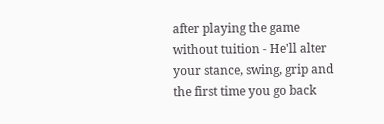after playing the game without tuition - He'll alter your stance, swing, grip and the first time you go back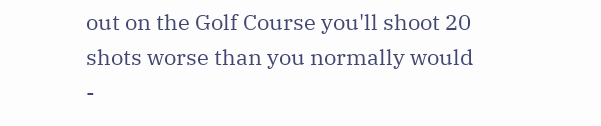out on the Golf Course you'll shoot 20 shots worse than you normally would -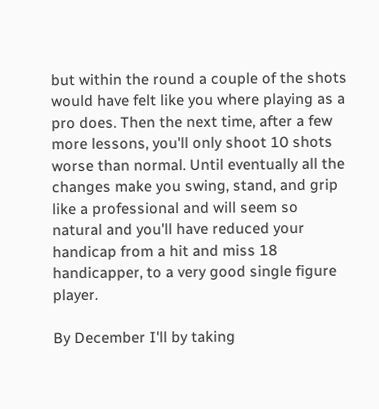but within the round a couple of the shots would have felt like you where playing as a pro does. Then the next time, after a few more lessons, you'll only shoot 10 shots worse than normal. Until eventually all the changes make you swing, stand, and grip like a professional and will seem so natural and you'll have reduced your handicap from a hit and miss 18 handicapper, to a very good single figure player.

By December I'll by taking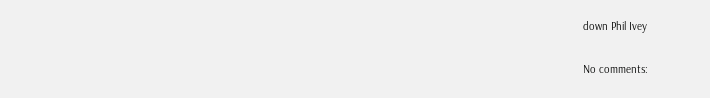down Phil Ivey

No comments: